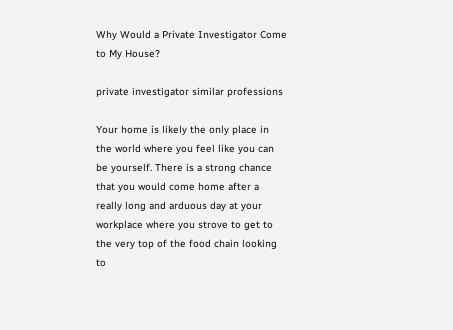Why Would a Private Investigator Come to My House?

private investigator similar professions

Your home is likely the only place in the world where you feel like you can be yourself. There is a strong chance that you would come home after a really long and arduous day at your workplace where you strove to get to the very top of the food chain looking to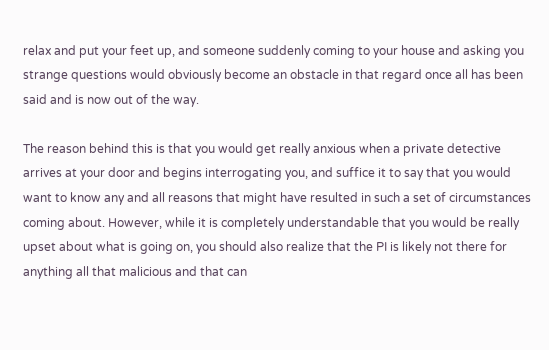relax and put your feet up, and someone suddenly coming to your house and asking you strange questions would obviously become an obstacle in that regard once all has been said and is now out of the way.

The reason behind this is that you would get really anxious when a private detective arrives at your door and begins interrogating you, and suffice it to say that you would want to know any and all reasons that might have resulted in such a set of circumstances coming about. However, while it is completely understandable that you would be really upset about what is going on, you should also realize that the PI is likely not there for anything all that malicious and that can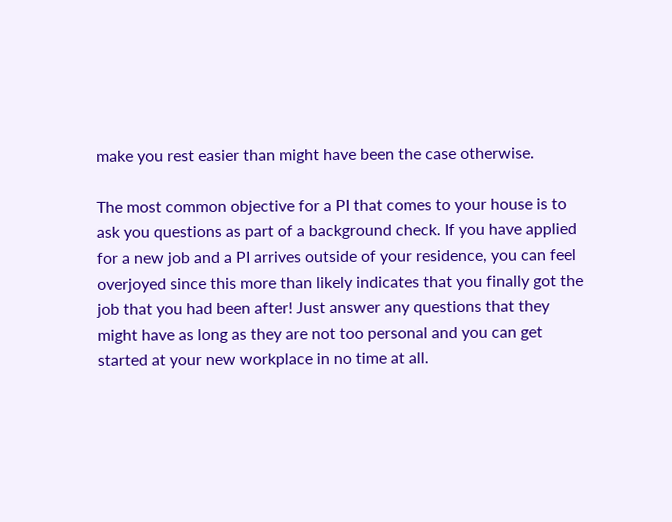make you rest easier than might have been the case otherwise.

The most common objective for a PI that comes to your house is to ask you questions as part of a background check. If you have applied for a new job and a PI arrives outside of your residence, you can feel overjoyed since this more than likely indicates that you finally got the job that you had been after! Just answer any questions that they might have as long as they are not too personal and you can get started at your new workplace in no time at all.